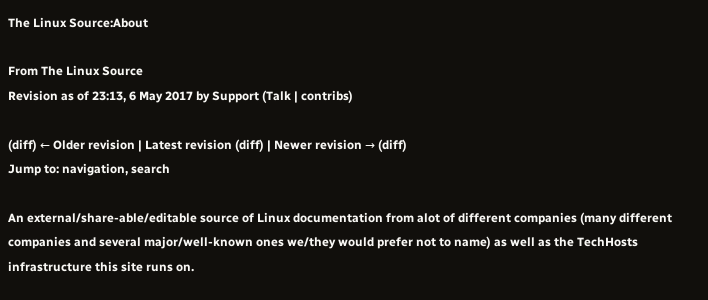The Linux Source:About

From The Linux Source
Revision as of 23:13, 6 May 2017 by Support (Talk | contribs)

(diff) ← Older revision | Latest revision (diff) | Newer revision → (diff)
Jump to: navigation, search

An external/share-able/editable source of Linux documentation from alot of different companies (many different companies and several major/well-known ones we/they would prefer not to name) as well as the TechHosts infrastructure this site runs on.